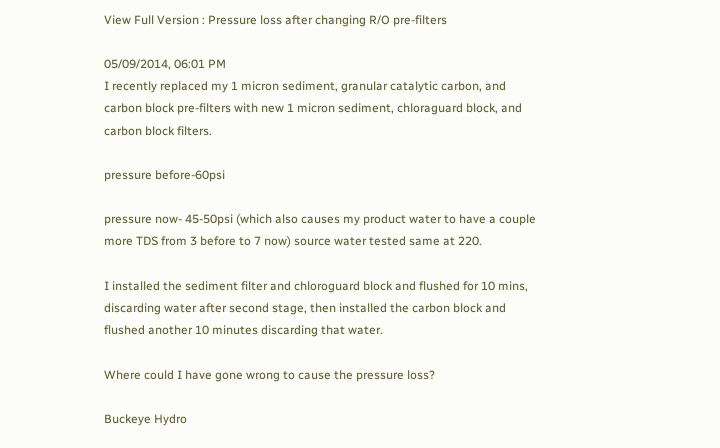View Full Version : Pressure loss after changing R/O pre-filters

05/09/2014, 06:01 PM
I recently replaced my 1 micron sediment, granular catalytic carbon, and carbon block pre-filters with new 1 micron sediment, chloraguard block, and carbon block filters.

pressure before-60psi

pressure now- 45-50psi (which also causes my product water to have a couple more TDS from 3 before to 7 now) source water tested same at 220.

I installed the sediment filter and chloroguard block and flushed for 10 mins, discarding water after second stage, then installed the carbon block and flushed another 10 minutes discarding that water.

Where could I have gone wrong to cause the pressure loss?

Buckeye Hydro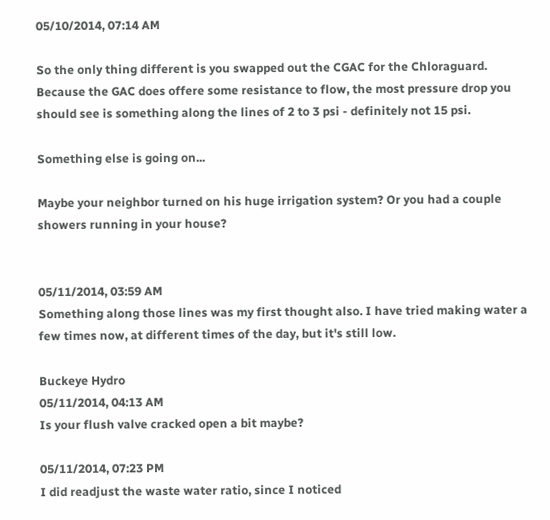05/10/2014, 07:14 AM

So the only thing different is you swapped out the CGAC for the Chloraguard. Because the GAC does offere some resistance to flow, the most pressure drop you should see is something along the lines of 2 to 3 psi - definitely not 15 psi.

Something else is going on...

Maybe your neighbor turned on his huge irrigation system? Or you had a couple showers running in your house?


05/11/2014, 03:59 AM
Something along those lines was my first thought also. I have tried making water a few times now, at different times of the day, but it's still low.

Buckeye Hydro
05/11/2014, 04:13 AM
Is your flush valve cracked open a bit maybe?

05/11/2014, 07:23 PM
I did readjust the waste water ratio, since I noticed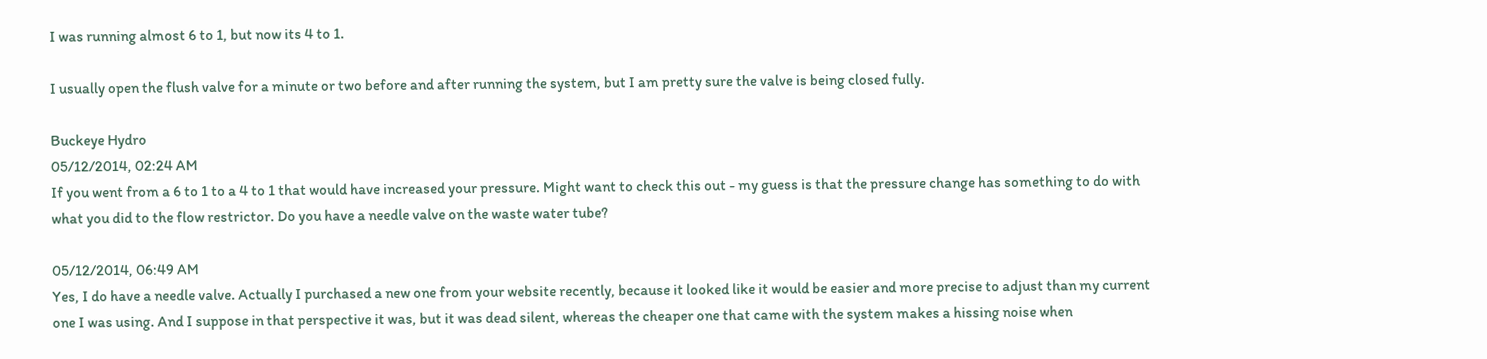I was running almost 6 to 1, but now its 4 to 1.

I usually open the flush valve for a minute or two before and after running the system, but I am pretty sure the valve is being closed fully.

Buckeye Hydro
05/12/2014, 02:24 AM
If you went from a 6 to 1 to a 4 to 1 that would have increased your pressure. Might want to check this out - my guess is that the pressure change has something to do with what you did to the flow restrictor. Do you have a needle valve on the waste water tube?

05/12/2014, 06:49 AM
Yes, I do have a needle valve. Actually I purchased a new one from your website recently, because it looked like it would be easier and more precise to adjust than my current one I was using. And I suppose in that perspective it was, but it was dead silent, whereas the cheaper one that came with the system makes a hissing noise when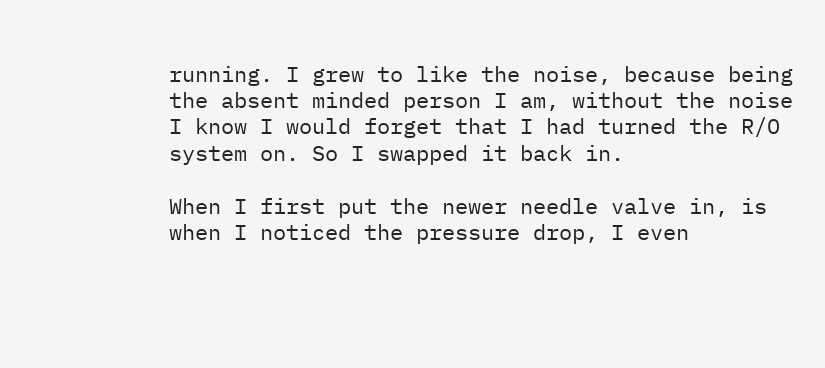running. I grew to like the noise, because being the absent minded person I am, without the noise I know I would forget that I had turned the R/O system on. So I swapped it back in.

When I first put the newer needle valve in, is when I noticed the pressure drop, I even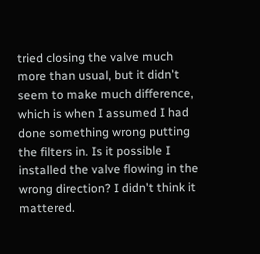tried closing the valve much more than usual, but it didn't seem to make much difference, which is when I assumed I had done something wrong putting the filters in. Is it possible I installed the valve flowing in the wrong direction? I didn't think it mattered.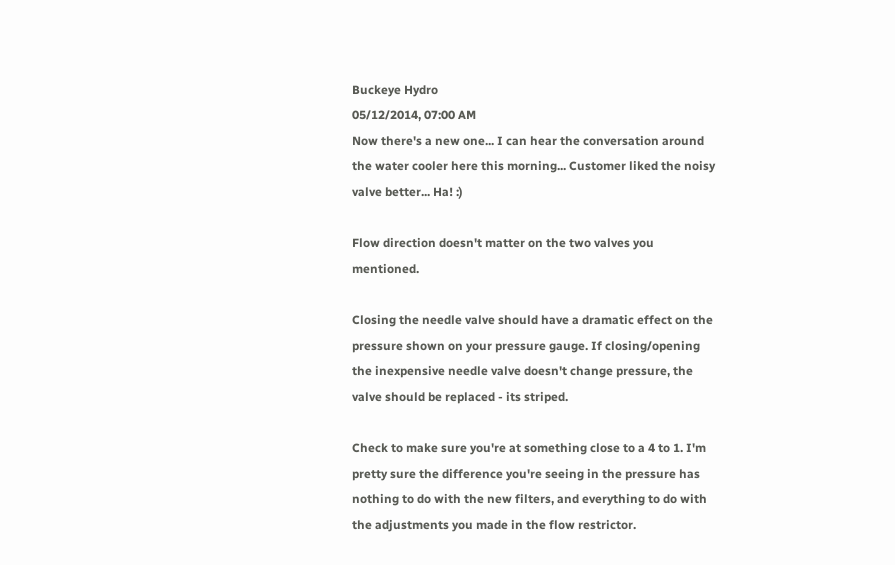Buckeye Hydro
05/12/2014, 07:00 AM
Now there's a new one... I can hear the conversation around the water cooler here this morning... Customer liked the noisy valve better... Ha! :)

Flow direction doesn't matter on the two valves you mentioned.

Closing the needle valve should have a dramatic effect on the pressure shown on your pressure gauge. If closing/opening the inexpensive needle valve doesn't change pressure, the valve should be replaced - its striped.

Check to make sure you're at something close to a 4 to 1. I'm pretty sure the difference you're seeing in the pressure has nothing to do with the new filters, and everything to do with the adjustments you made in the flow restrictor.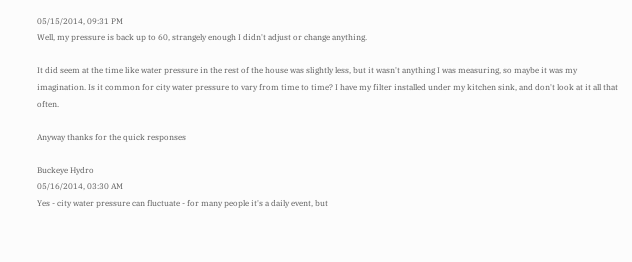05/15/2014, 09:31 PM
Well, my pressure is back up to 60, strangely enough I didn't adjust or change anything.

It did seem at the time like water pressure in the rest of the house was slightly less, but it wasn't anything I was measuring, so maybe it was my imagination. Is it common for city water pressure to vary from time to time? I have my filter installed under my kitchen sink, and don't look at it all that often.

Anyway thanks for the quick responses

Buckeye Hydro
05/16/2014, 03:30 AM
Yes - city water pressure can fluctuate - for many people it's a daily event, but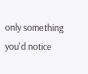only something you'd notice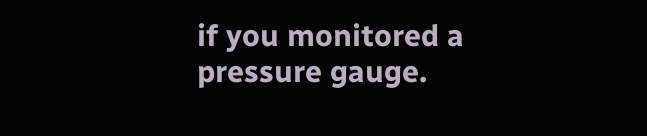if you monitored a pressure gauge.